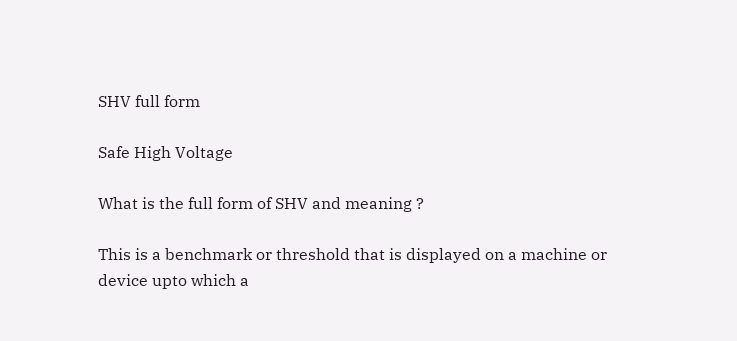SHV full form

Safe High Voltage

What is the full form of SHV and meaning ?

This is a benchmark or threshold that is displayed on a machine or device upto which a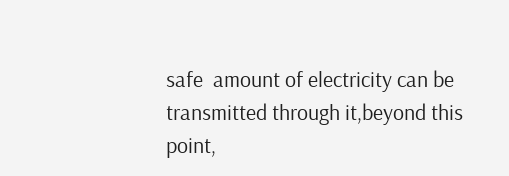safe  amount of electricity can be transmitted through it,beyond this point,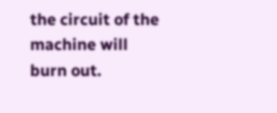the circuit of the machine will burn out.